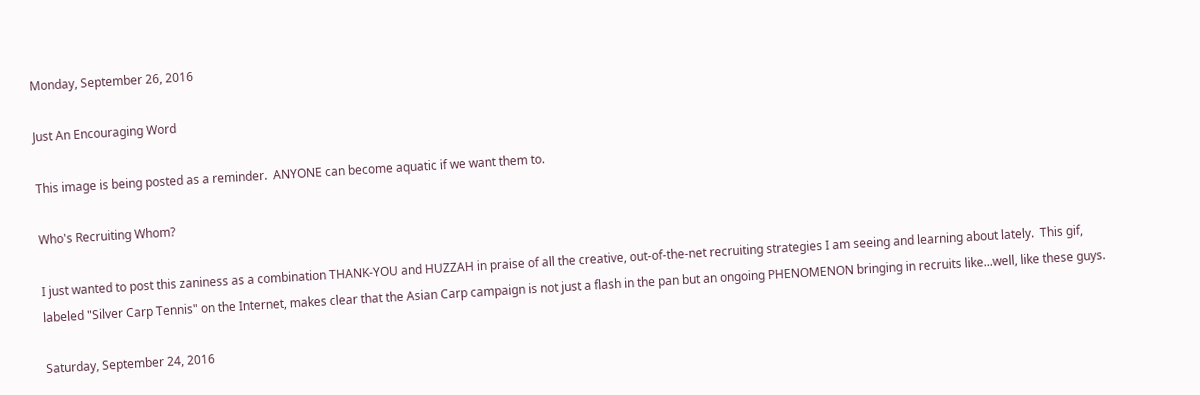Monday, September 26, 2016

Just An Encouraging Word

This image is being posted as a reminder.  ANYONE can become aquatic if we want them to.

Who's Recruiting Whom?

I just wanted to post this zaniness as a combination THANK-YOU and HUZZAH in praise of all the creative, out-of-the-net recruiting strategies I am seeing and learning about lately.  This gif, labeled "Silver Carp Tennis" on the Internet, makes clear that the Asian Carp campaign is not just a flash in the pan but an ongoing PHENOMENON bringing in recruits like...well, like these guys.

Saturday, September 24, 2016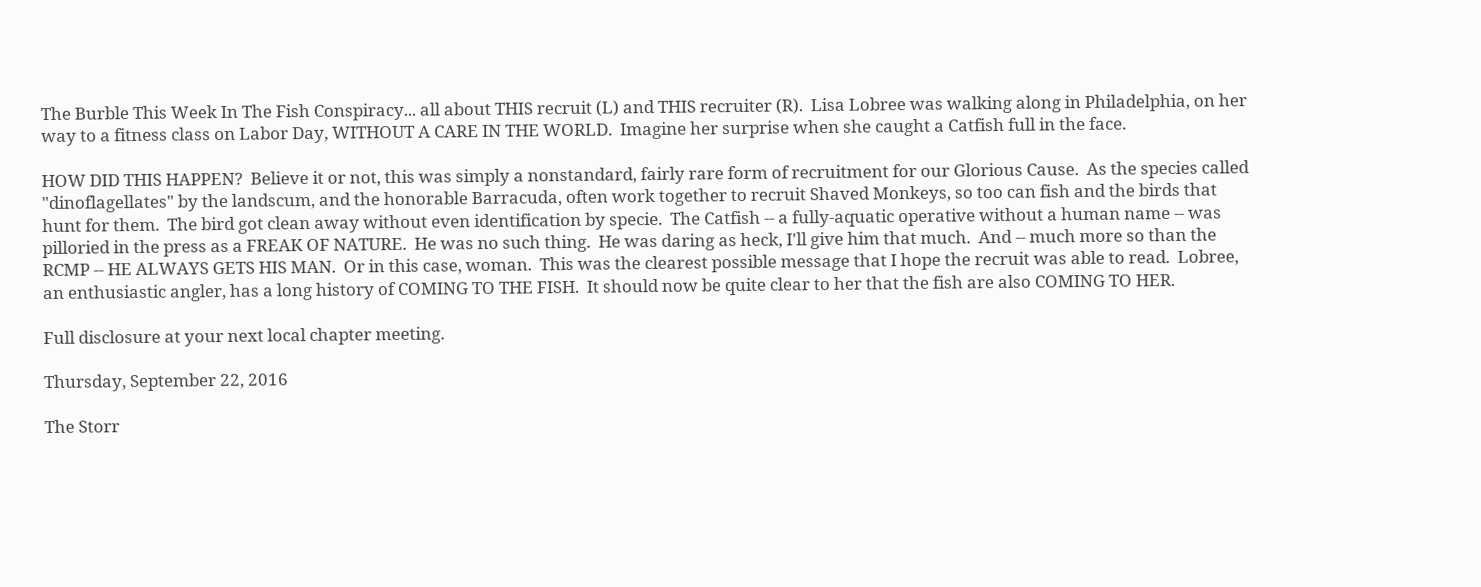The Burble This Week In The Fish Conspiracy... all about THIS recruit (L) and THIS recruiter (R).  Lisa Lobree was walking along in Philadelphia, on her way to a fitness class on Labor Day, WITHOUT A CARE IN THE WORLD.  Imagine her surprise when she caught a Catfish full in the face.

HOW DID THIS HAPPEN?  Believe it or not, this was simply a nonstandard, fairly rare form of recruitment for our Glorious Cause.  As the species called "dinoflagellates" by the landscum, and the honorable Barracuda, often work together to recruit Shaved Monkeys, so too can fish and the birds that hunt for them.  The bird got clean away without even identification by specie.  The Catfish -- a fully-aquatic operative without a human name -- was pilloried in the press as a FREAK OF NATURE.  He was no such thing.  He was daring as heck, I'll give him that much.  And -- much more so than the RCMP -- HE ALWAYS GETS HIS MAN.  Or in this case, woman.  This was the clearest possible message that I hope the recruit was able to read.  Lobree, an enthusiastic angler, has a long history of COMING TO THE FISH.  It should now be quite clear to her that the fish are also COMING TO HER.

Full disclosure at your next local chapter meeting.

Thursday, September 22, 2016

The Storr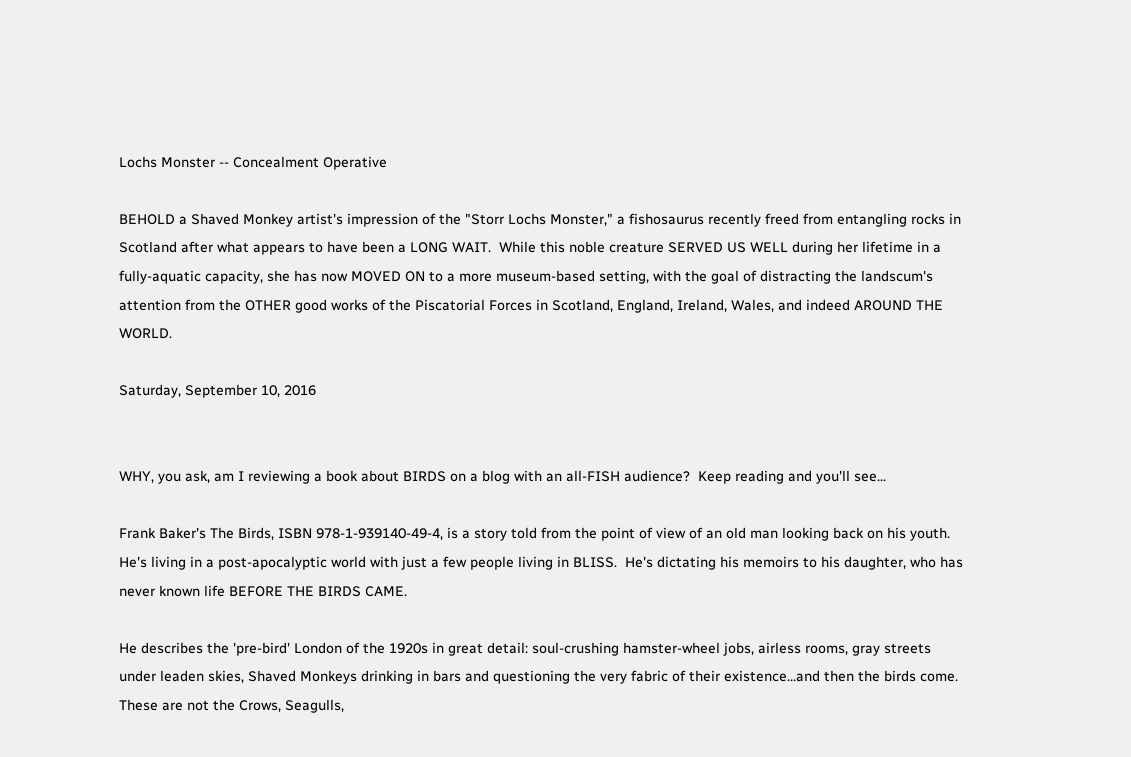Lochs Monster -- Concealment Operative

BEHOLD a Shaved Monkey artist's impression of the "Storr Lochs Monster," a fishosaurus recently freed from entangling rocks in Scotland after what appears to have been a LONG WAIT.  While this noble creature SERVED US WELL during her lifetime in a fully-aquatic capacity, she has now MOVED ON to a more museum-based setting, with the goal of distracting the landscum's attention from the OTHER good works of the Piscatorial Forces in Scotland, England, Ireland, Wales, and indeed AROUND THE WORLD.

Saturday, September 10, 2016


WHY, you ask, am I reviewing a book about BIRDS on a blog with an all-FISH audience?  Keep reading and you'll see...

Frank Baker's The Birds, ISBN 978-1-939140-49-4, is a story told from the point of view of an old man looking back on his youth.  He's living in a post-apocalyptic world with just a few people living in BLISS.  He's dictating his memoirs to his daughter, who has never known life BEFORE THE BIRDS CAME.

He describes the 'pre-bird' London of the 1920s in great detail: soul-crushing hamster-wheel jobs, airless rooms, gray streets under leaden skies, Shaved Monkeys drinking in bars and questioning the very fabric of their existence...and then the birds come.  These are not the Crows, Seagulls,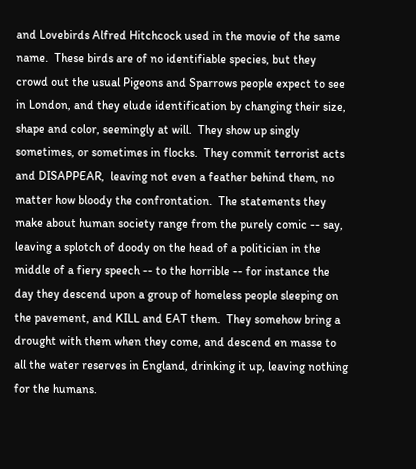and Lovebirds Alfred Hitchcock used in the movie of the same name.  These birds are of no identifiable species, but they crowd out the usual Pigeons and Sparrows people expect to see in London, and they elude identification by changing their size, shape and color, seemingly at will.  They show up singly sometimes, or sometimes in flocks.  They commit terrorist acts and DISAPPEAR,  leaving not even a feather behind them, no matter how bloody the confrontation.  The statements they make about human society range from the purely comic -- say, leaving a splotch of doody on the head of a politician in the middle of a fiery speech -- to the horrible -- for instance the day they descend upon a group of homeless people sleeping on the pavement, and KILL and EAT them.  They somehow bring a drought with them when they come, and descend en masse to all the water reserves in England, drinking it up, leaving nothing for the humans.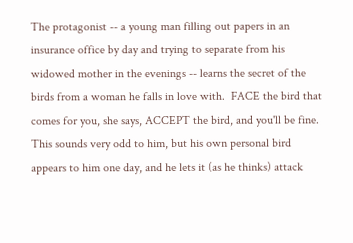The protagonist -- a young man filling out papers in an insurance office by day and trying to separate from his widowed mother in the evenings -- learns the secret of the birds from a woman he falls in love with.  FACE the bird that comes for you, she says, ACCEPT the bird, and you'll be fine.  This sounds very odd to him, but his own personal bird appears to him one day, and he lets it (as he thinks) attack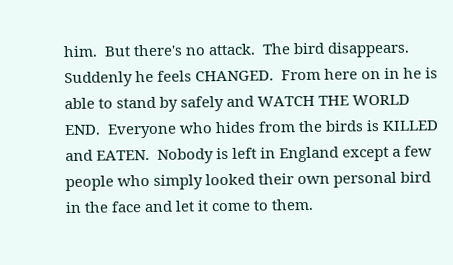him.  But there's no attack.  The bird disappears.  Suddenly he feels CHANGED.  From here on in he is able to stand by safely and WATCH THE WORLD END.  Everyone who hides from the birds is KILLED and EATEN.  Nobody is left in England except a few people who simply looked their own personal bird in the face and let it come to them.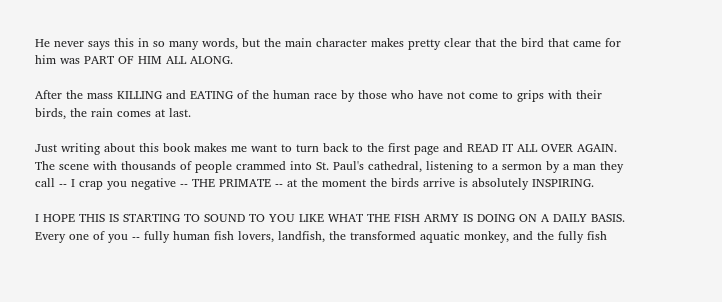He never says this in so many words, but the main character makes pretty clear that the bird that came for him was PART OF HIM ALL ALONG.

After the mass KILLING and EATING of the human race by those who have not come to grips with their birds, the rain comes at last.

Just writing about this book makes me want to turn back to the first page and READ IT ALL OVER AGAIN.  The scene with thousands of people crammed into St. Paul's cathedral, listening to a sermon by a man they call -- I crap you negative -- THE PRIMATE -- at the moment the birds arrive is absolutely INSPIRING.

I HOPE THIS IS STARTING TO SOUND TO YOU LIKE WHAT THE FISH ARMY IS DOING ON A DAILY BASIS.  Every one of you -- fully human fish lovers, landfish, the transformed aquatic monkey, and the fully fish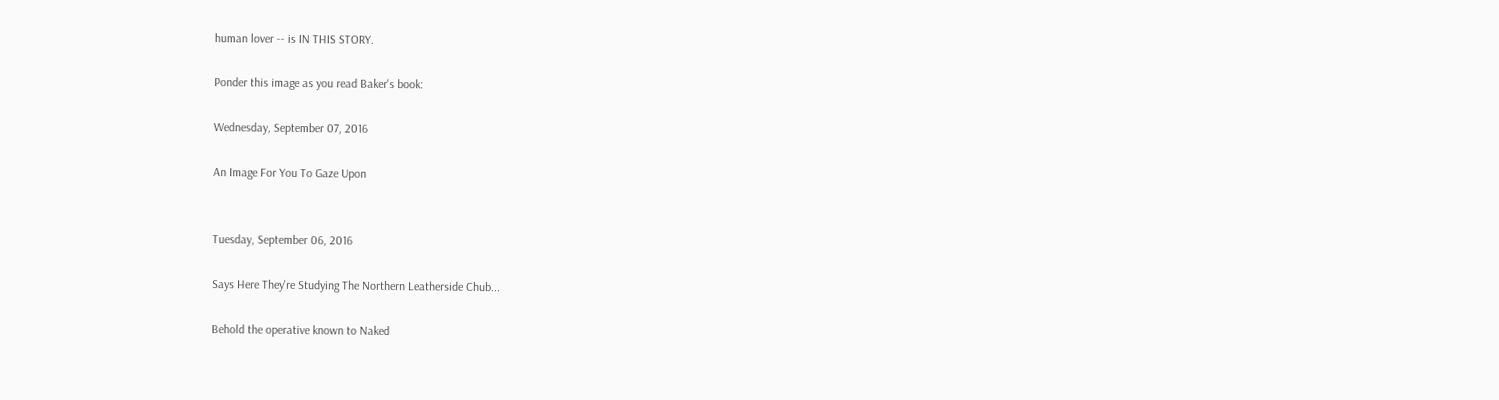human lover -- is IN THIS STORY.

Ponder this image as you read Baker's book:

Wednesday, September 07, 2016

An Image For You To Gaze Upon


Tuesday, September 06, 2016

Says Here They're Studying The Northern Leatherside Chub...

Behold the operative known to Naked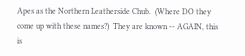Apes as the Northern Leatherside Chub.  (Where DO they come up with these names?)  They are known -- AGAIN, this is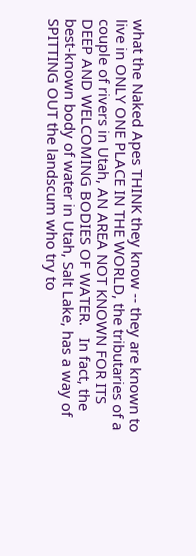what the Naked Apes THINK they know -- they are known to live in ONLY ONE PLACE IN THE WORLD, the tributaries of a couple of rivers in Utah, AN AREA NOT KNOWN FOR ITS DEEP AND WELCOMING BODIES OF WATER.   In fact, the best-known body of water in Utah, Salt Lake, has a way of SPITTING OUT the landscum who try to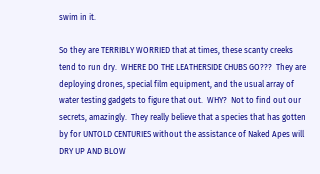swim in it.

So they are TERRIBLY WORRIED that at times, these scanty creeks tend to run dry.  WHERE DO THE LEATHERSIDE CHUBS GO???  They are deploying drones, special film equipment, and the usual array of water testing gadgets to figure that out.  WHY?  Not to find out our secrets, amazingly.  They really believe that a species that has gotten by for UNTOLD CENTURIES without the assistance of Naked Apes will DRY UP AND BLOW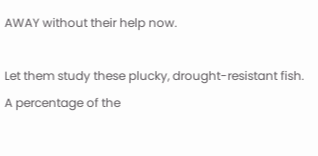AWAY without their help now.

Let them study these plucky, drought-resistant fish.  A percentage of the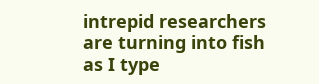intrepid researchers are turning into fish as I type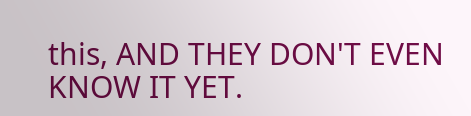this, AND THEY DON'T EVEN KNOW IT YET.